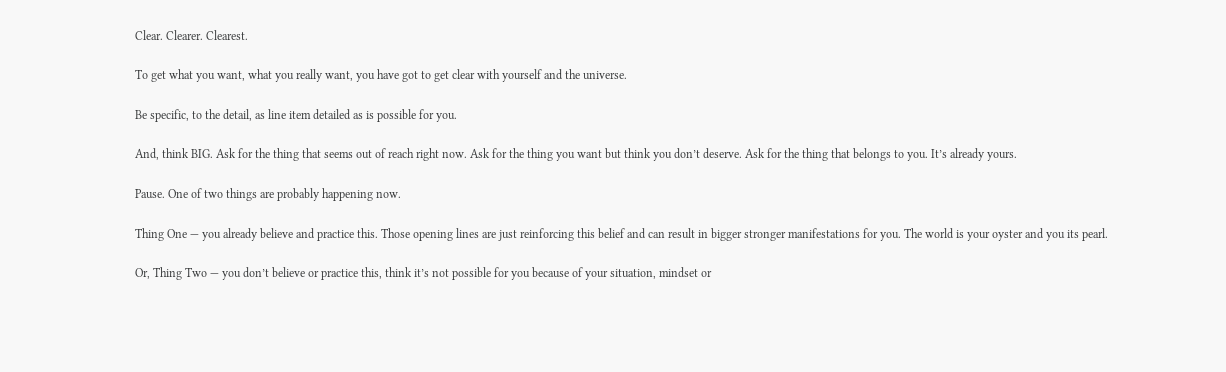Clear. Clearer. Clearest.

To get what you want, what you really want, you have got to get clear with yourself and the universe.

Be specific, to the detail, as line item detailed as is possible for you.

And, think BIG. Ask for the thing that seems out of reach right now. Ask for the thing you want but think you don’t deserve. Ask for the thing that belongs to you. It’s already yours.

Pause. One of two things are probably happening now.

Thing One — you already believe and practice this. Those opening lines are just reinforcing this belief and can result in bigger stronger manifestations for you. The world is your oyster and you its pearl.

Or, Thing Two — you don’t believe or practice this, think it’s not possible for you because of your situation, mindset or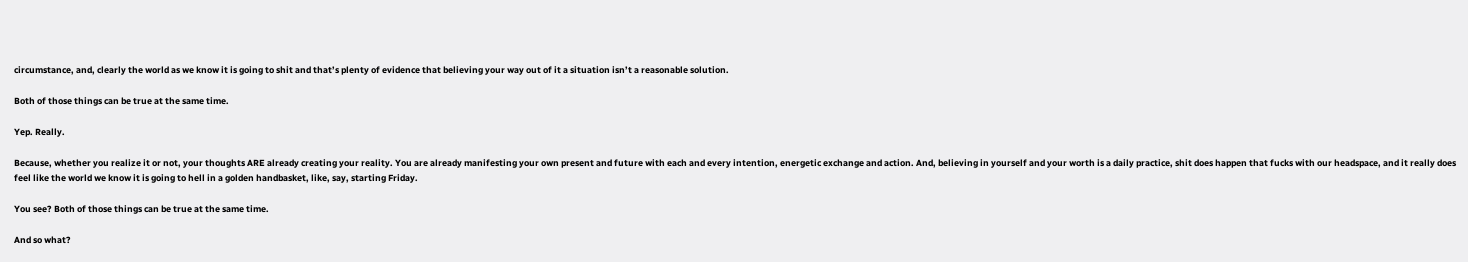circumstance, and, clearly the world as we know it is going to shit and that’s plenty of evidence that believing your way out of it a situation isn’t a reasonable solution.

Both of those things can be true at the same time.

Yep. Really.

Because, whether you realize it or not, your thoughts ARE already creating your reality. You are already manifesting your own present and future with each and every intention, energetic exchange and action. And, believing in yourself and your worth is a daily practice, shit does happen that fucks with our headspace, and it really does feel like the world we know it is going to hell in a golden handbasket, like, say, starting Friday.

You see? Both of those things can be true at the same time.

And so what?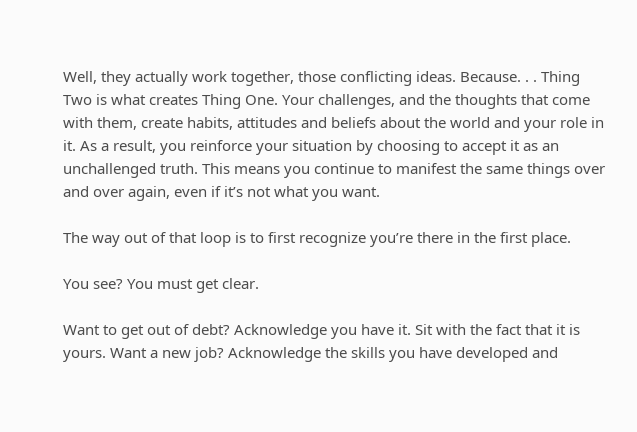Well, they actually work together, those conflicting ideas. Because. . . Thing Two is what creates Thing One. Your challenges, and the thoughts that come with them, create habits, attitudes and beliefs about the world and your role in it. As a result, you reinforce your situation by choosing to accept it as an unchallenged truth. This means you continue to manifest the same things over and over again, even if it’s not what you want.

The way out of that loop is to first recognize you’re there in the first place.

You see? You must get clear.

Want to get out of debt? Acknowledge you have it. Sit with the fact that it is yours. Want a new job? Acknowledge the skills you have developed and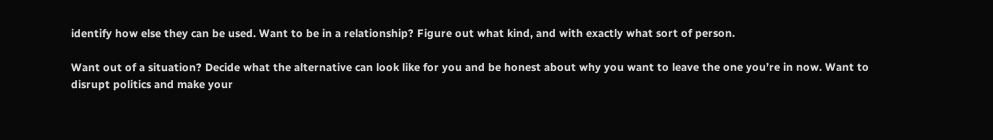identify how else they can be used. Want to be in a relationship? Figure out what kind, and with exactly what sort of person.

Want out of a situation? Decide what the alternative can look like for you and be honest about why you want to leave the one you’re in now. Want to disrupt politics and make your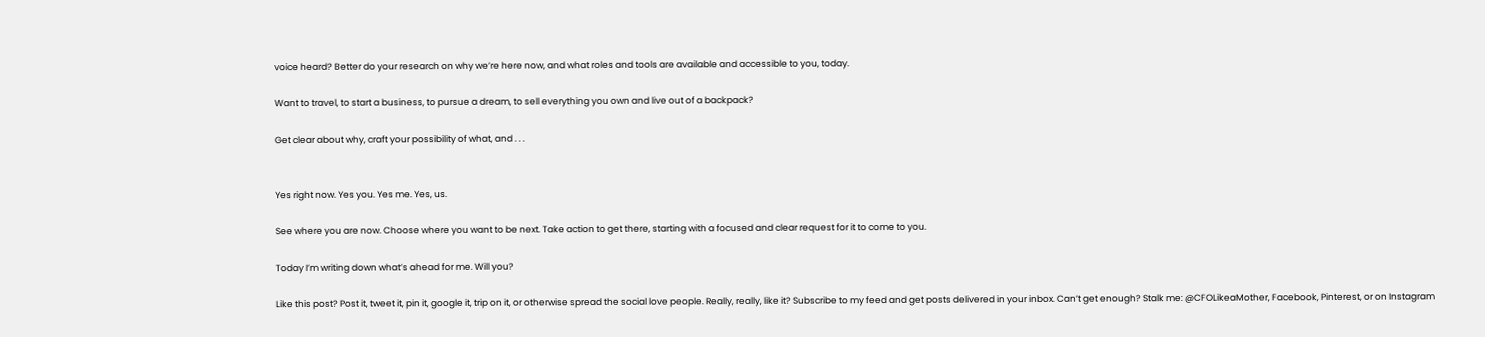voice heard? Better do your research on why we’re here now, and what roles and tools are available and accessible to you, today.

Want to travel, to start a business, to pursue a dream, to sell everything you own and live out of a backpack?

Get clear about why, craft your possibility of what, and . . .


Yes right now. Yes you. Yes me. Yes, us.

See where you are now. Choose where you want to be next. Take action to get there, starting with a focused and clear request for it to come to you.

Today I’m writing down what’s ahead for me. Will you?

Like this post? Post it, tweet it, pin it, google it, trip on it, or otherwise spread the social love people. Really, really, like it? Subscribe to my feed and get posts delivered in your inbox. Can’t get enough? Stalk me: @CFOLikeaMother, Facebook, Pinterest, or on Instagram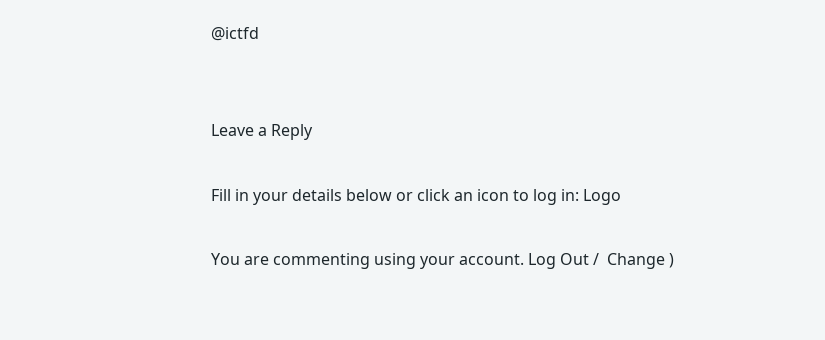@ictfd


Leave a Reply

Fill in your details below or click an icon to log in: Logo

You are commenting using your account. Log Out /  Change )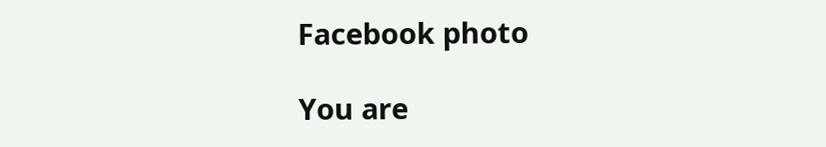Facebook photo

You are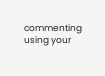commenting using your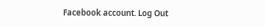Facebook account. Log Out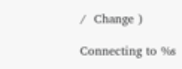/  Change )

Connecting to %s